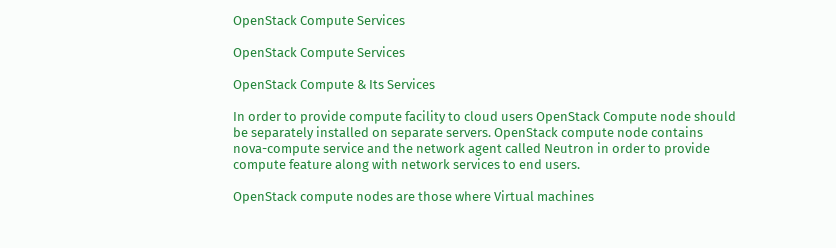OpenStack Compute Services

OpenStack Compute Services

OpenStack Compute & Its Services

In order to provide compute facility to cloud users OpenStack Compute node should be separately installed on separate servers. OpenStack compute node contains nova-compute service and the network agent called Neutron in order to provide compute feature along with network services to end users.

OpenStack compute nodes are those where Virtual machines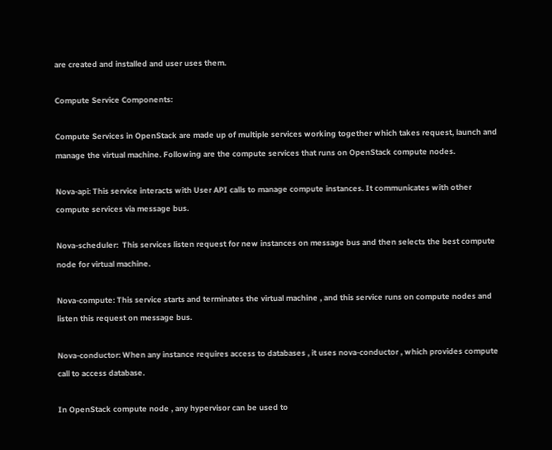are created and installed and user uses them.

Compute Service Components:

Compute Services in OpenStack are made up of multiple services working together which takes request, launch and manage the virtual machine. Following are the compute services that runs on OpenStack compute nodes.

Nova-api: This service interacts with User API calls to manage compute instances. It communicates with other compute services via message bus.

Nova-scheduler:  This services listen request for new instances on message bus and then selects the best compute node for virtual machine.

Nova-compute: This service starts and terminates the virtual machine , and this service runs on compute nodes and listen this request on message bus.

Nova-conductor: When any instance requires access to databases , it uses nova-conductor , which provides compute call to access database.

In OpenStack compute node , any hypervisor can be used to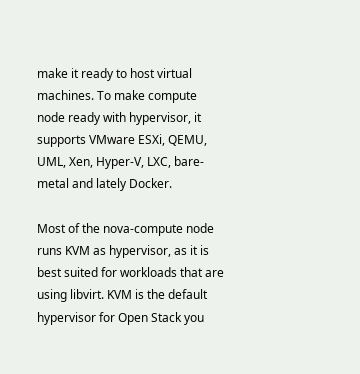make it ready to host virtual machines. To make compute node ready with hypervisor, it supports VMware ESXi, QEMU, UML, Xen, Hyper-V, LXC, bare-metal and lately Docker.

Most of the nova-compute node runs KVM as hypervisor, as it is best suited for workloads that are using libvirt. KVM is the default hypervisor for Open Stack you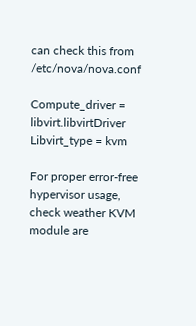can check this from /etc/nova/nova.conf

Compute_driver = libvirt.libvirtDriver
Libvirt_type = kvm

For proper error-free hypervisor usage, check weather KVM module are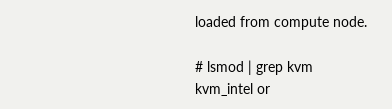loaded from compute node.

# lsmod | grep kvm
kvm_intel or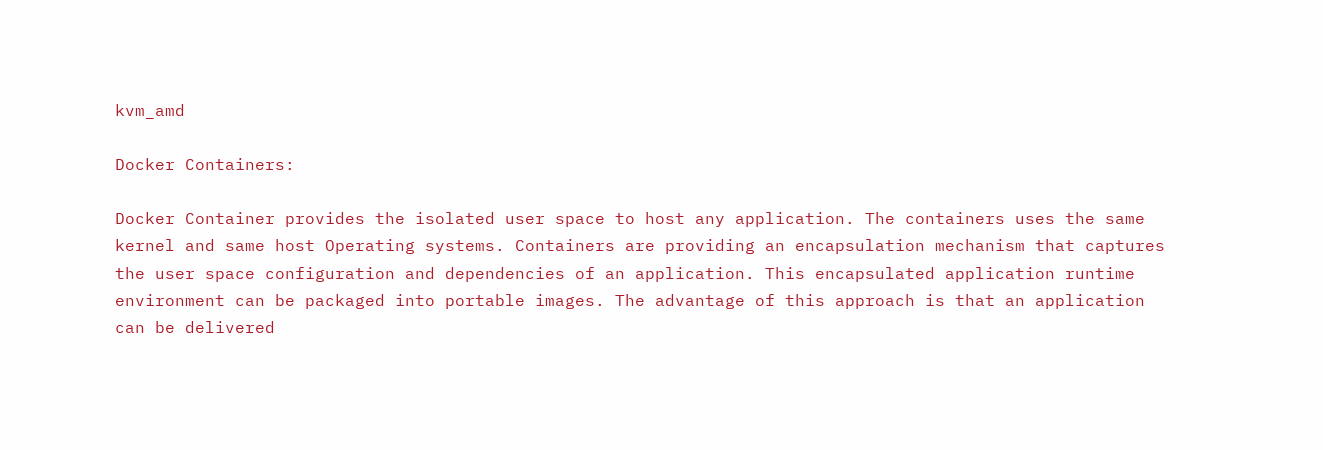kvm_amd

Docker Containers:

Docker Container provides the isolated user space to host any application. The containers uses the same kernel and same host Operating systems. Containers are providing an encapsulation mechanism that captures the user space configuration and dependencies of an application. This encapsulated application runtime environment can be packaged into portable images. The advantage of this approach is that an application can be delivered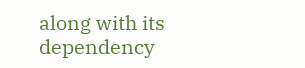along with its dependency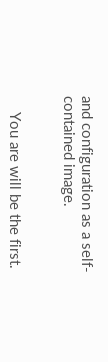and configuration as a self-contained image.


    You are will be the first.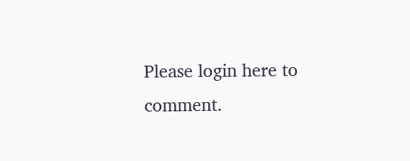Please login here to comment.